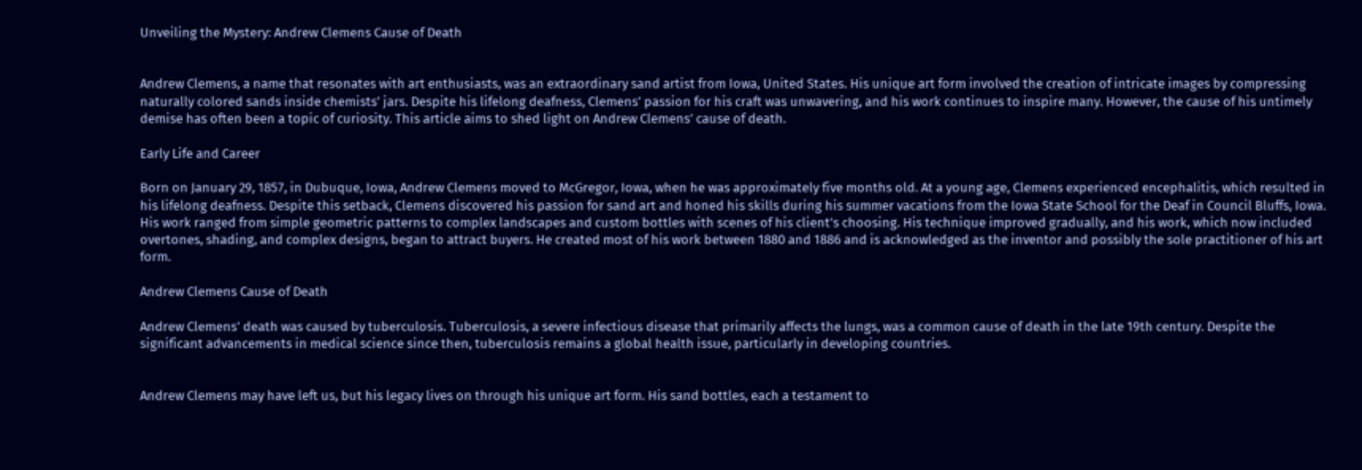Unveiling the Mystery: Andrew Clemens Cause of Death


Andrew Clemens, a name that resonates with art enthusiasts, was an extraordinary sand artist from Iowa, United States. His unique art form involved the creation of intricate images by compressing naturally colored sands inside chemists’ jars. Despite his lifelong deafness, Clemens’ passion for his craft was unwavering, and his work continues to inspire many. However, the cause of his untimely demise has often been a topic of curiosity. This article aims to shed light on Andrew Clemens’ cause of death.

Early Life and Career

Born on January 29, 1857, in Dubuque, Iowa, Andrew Clemens moved to McGregor, Iowa, when he was approximately five months old. At a young age, Clemens experienced encephalitis, which resulted in his lifelong deafness. Despite this setback, Clemens discovered his passion for sand art and honed his skills during his summer vacations from the Iowa State School for the Deaf in Council Bluffs, Iowa. His work ranged from simple geometric patterns to complex landscapes and custom bottles with scenes of his client’s choosing. His technique improved gradually, and his work, which now included overtones, shading, and complex designs, began to attract buyers. He created most of his work between 1880 and 1886 and is acknowledged as the inventor and possibly the sole practitioner of his art form.

Andrew Clemens Cause of Death

Andrew Clemens’ death was caused by tuberculosis. Tuberculosis, a severe infectious disease that primarily affects the lungs, was a common cause of death in the late 19th century. Despite the significant advancements in medical science since then, tuberculosis remains a global health issue, particularly in developing countries.


Andrew Clemens may have left us, but his legacy lives on through his unique art form. His sand bottles, each a testament to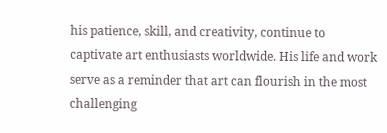his patience, skill, and creativity, continue to captivate art enthusiasts worldwide. His life and work serve as a reminder that art can flourish in the most challenging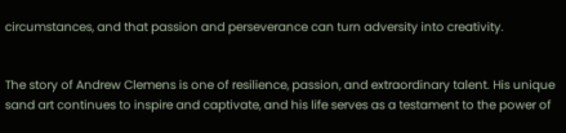circumstances, and that passion and perseverance can turn adversity into creativity.


The story of Andrew Clemens is one of resilience, passion, and extraordinary talent. His unique sand art continues to inspire and captivate, and his life serves as a testament to the power of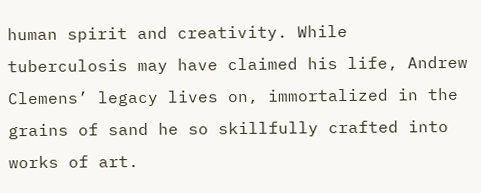human spirit and creativity. While tuberculosis may have claimed his life, Andrew Clemens’ legacy lives on, immortalized in the grains of sand he so skillfully crafted into works of art.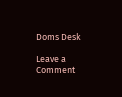Doms Desk

Leave a Comment